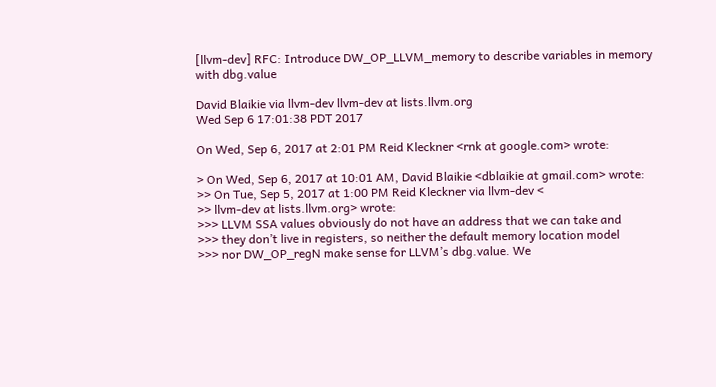[llvm-dev] RFC: Introduce DW_OP_LLVM_memory to describe variables in memory with dbg.value

David Blaikie via llvm-dev llvm-dev at lists.llvm.org
Wed Sep 6 17:01:38 PDT 2017

On Wed, Sep 6, 2017 at 2:01 PM Reid Kleckner <rnk at google.com> wrote:

> On Wed, Sep 6, 2017 at 10:01 AM, David Blaikie <dblaikie at gmail.com> wrote:
>> On Tue, Sep 5, 2017 at 1:00 PM Reid Kleckner via llvm-dev <
>> llvm-dev at lists.llvm.org> wrote:
>>> LLVM SSA values obviously do not have an address that we can take and
>>> they don’t live in registers, so neither the default memory location model
>>> nor DW_OP_regN make sense for LLVM’s dbg.value. We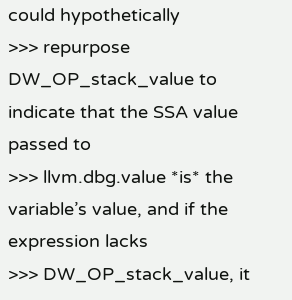could hypothetically
>>> repurpose DW_OP_stack_value to indicate that the SSA value passed to
>>> llvm.dbg.value *is* the variable’s value, and if the expression lacks
>>> DW_OP_stack_value, it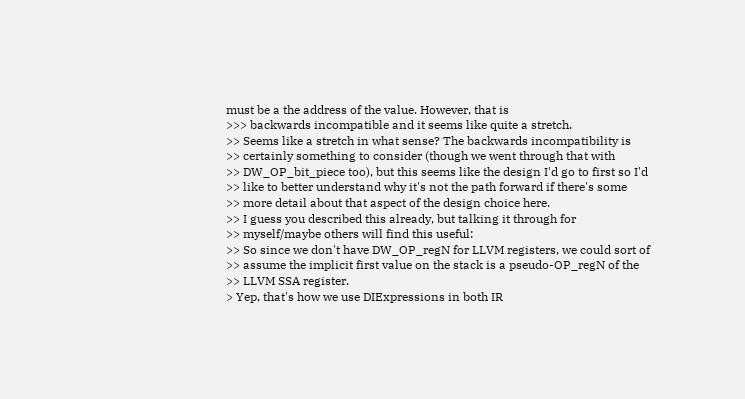must be a the address of the value. However, that is
>>> backwards incompatible and it seems like quite a stretch.
>> Seems like a stretch in what sense? The backwards incompatibility is
>> certainly something to consider (though we went through that with
>> DW_OP_bit_piece too), but this seems like the design I'd go to first so I'd
>> like to better understand why it's not the path forward if there's some
>> more detail about that aspect of the design choice here.
>> I guess you described this already, but talking it through for
>> myself/maybe others will find this useful:
>> So since we don't have DW_OP_regN for LLVM registers, we could sort of
>> assume the implicit first value on the stack is a pseudo-OP_regN of the
>> LLVM SSA register.
> Yep, that's how we use DIExpressions in both IR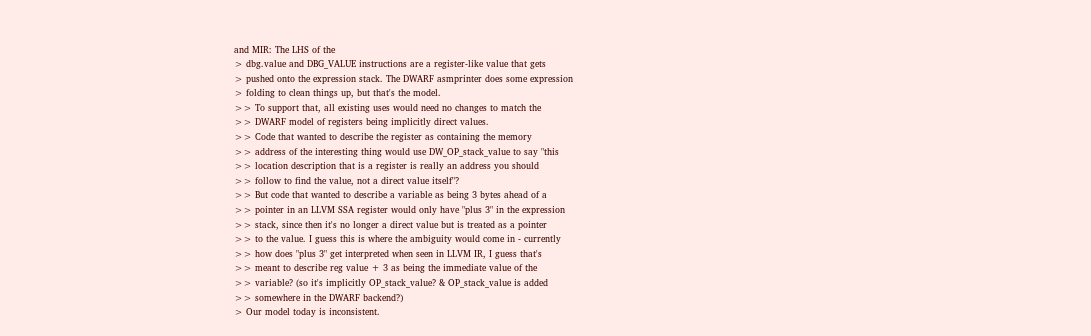and MIR: The LHS of the
> dbg.value and DBG_VALUE instructions are a register-like value that gets
> pushed onto the expression stack. The DWARF asmprinter does some expression
> folding to clean things up, but that's the model.
>> To support that, all existing uses would need no changes to match the
>> DWARF model of registers being implicitly direct values.
>> Code that wanted to describe the register as containing the memory
>> address of the interesting thing would use DW_OP_stack_value to say "this
>> location description that is a register is really an address you should
>> follow to find the value, not a direct value itself"?
>> But code that wanted to describe a variable as being 3 bytes ahead of a
>> pointer in an LLVM SSA register would only have "plus 3" in the expression
>> stack, since then it's no longer a direct value but is treated as a pointer
>> to the value. I guess this is where the ambiguity would come in - currently
>> how does "plus 3" get interpreted when seen in LLVM IR, I guess that's
>> meant to describe reg value + 3 as being the immediate value of the
>> variable? (so it's implicitly OP_stack_value? & OP_stack_value is added
>> somewhere in the DWARF backend?)
> Our model today is inconsistent.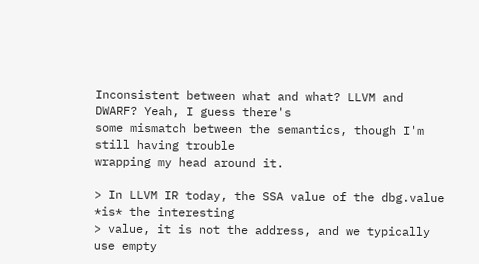Inconsistent between what and what? LLVM and DWARF? Yeah, I guess there's
some mismatch between the semantics, though I'm still having trouble
wrapping my head around it.

> In LLVM IR today, the SSA value of the dbg.value *is* the interesting
> value, it is not the address, and we typically use empty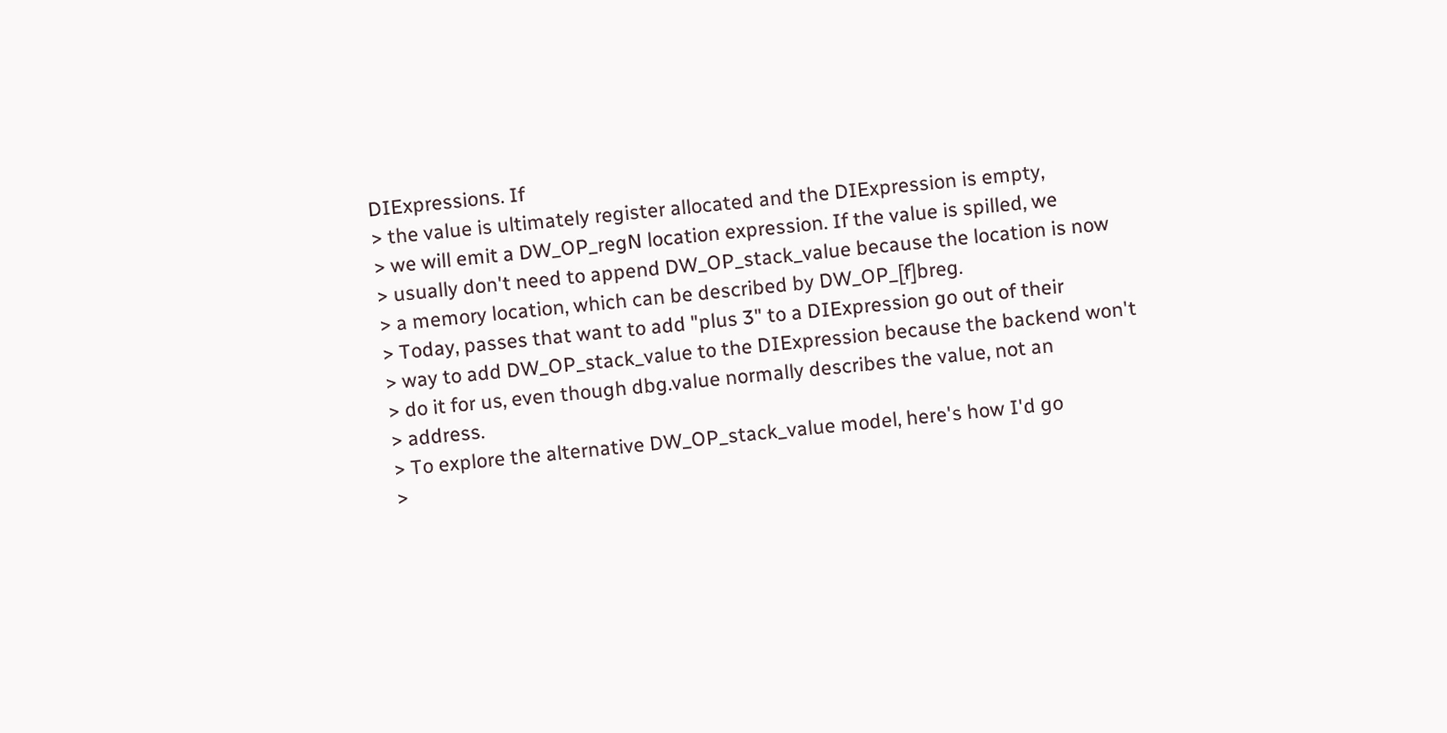DIExpressions. If
> the value is ultimately register allocated and the DIExpression is empty,
> we will emit a DW_OP_regN location expression. If the value is spilled, we
> usually don't need to append DW_OP_stack_value because the location is now
> a memory location, which can be described by DW_OP_[f]breg.
> Today, passes that want to add "plus 3" to a DIExpression go out of their
> way to add DW_OP_stack_value to the DIExpression because the backend won't
> do it for us, even though dbg.value normally describes the value, not an
> address.
> To explore the alternative DW_OP_stack_value model, here's how I'd go
>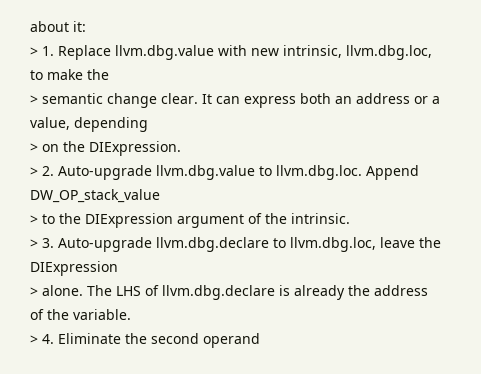about it:
> 1. Replace llvm.dbg.value with new intrinsic, llvm.dbg.loc, to make the
> semantic change clear. It can express both an address or a value, depending
> on the DIExpression.
> 2. Auto-upgrade llvm.dbg.value to llvm.dbg.loc. Append DW_OP_stack_value
> to the DIExpression argument of the intrinsic.
> 3. Auto-upgrade llvm.dbg.declare to llvm.dbg.loc, leave the DIExpression
> alone. The LHS of llvm.dbg.declare is already the address of the variable.
> 4. Eliminate the second operand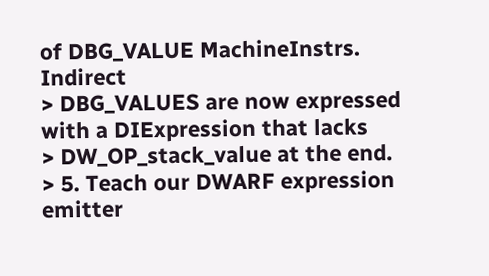of DBG_VALUE MachineInstrs. Indirect
> DBG_VALUES are now expressed with a DIExpression that lacks
> DW_OP_stack_value at the end.
> 5. Teach our DWARF expression emitter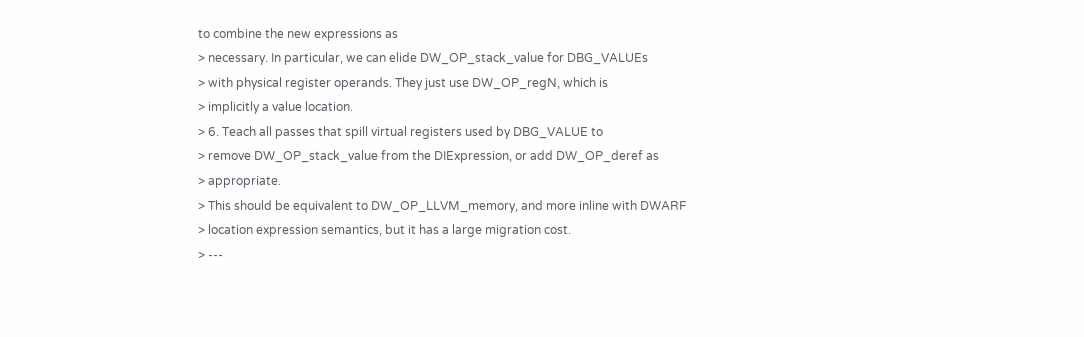to combine the new expressions as
> necessary. In particular, we can elide DW_OP_stack_value for DBG_VALUEs
> with physical register operands. They just use DW_OP_regN, which is
> implicitly a value location.
> 6. Teach all passes that spill virtual registers used by DBG_VALUE to
> remove DW_OP_stack_value from the DIExpression, or add DW_OP_deref as
> appropriate.
> This should be equivalent to DW_OP_LLVM_memory, and more inline with DWARF
> location expression semantics, but it has a large migration cost.
> ---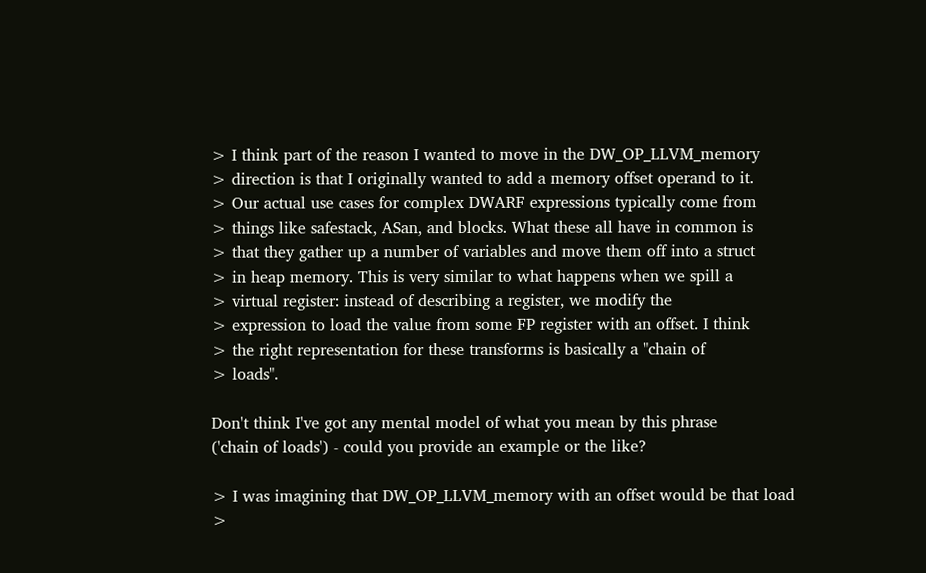> I think part of the reason I wanted to move in the DW_OP_LLVM_memory
> direction is that I originally wanted to add a memory offset operand to it.
> Our actual use cases for complex DWARF expressions typically come from
> things like safestack, ASan, and blocks. What these all have in common is
> that they gather up a number of variables and move them off into a struct
> in heap memory. This is very similar to what happens when we spill a
> virtual register: instead of describing a register, we modify the
> expression to load the value from some FP register with an offset. I think
> the right representation for these transforms is basically a "chain of
> loads".

Don't think I've got any mental model of what you mean by this phrase
('chain of loads') - could you provide an example or the like?

> I was imagining that DW_OP_LLVM_memory with an offset would be that load
>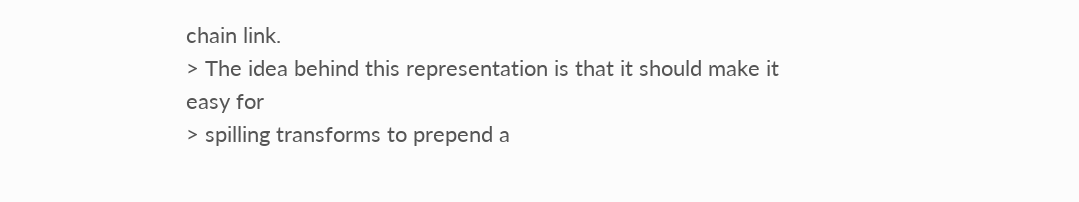chain link.
> The idea behind this representation is that it should make it easy for
> spilling transforms to prepend a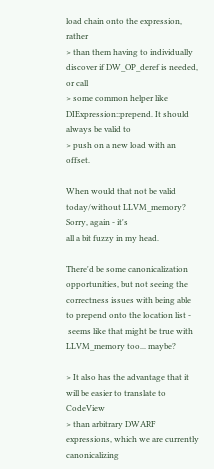load chain onto the expression, rather
> than them having to individually discover if DW_OP_deref is needed, or call
> some common helper like DIExpression::prepend. It should always be valid to
> push on a new load with an offset.

When would that not be valid today/without LLVM_memory? Sorry, again - it's
all a bit fuzzy in my head.

There'd be some canonicalization opportunities, but not seeing the
correctness issues with being able to prepend onto the location list -
 seems like that might be true with LLVM_memory too... maybe?

> It also has the advantage that it will be easier to translate to CodeView
> than arbitrary DWARF expressions, which we are currently canonicalizing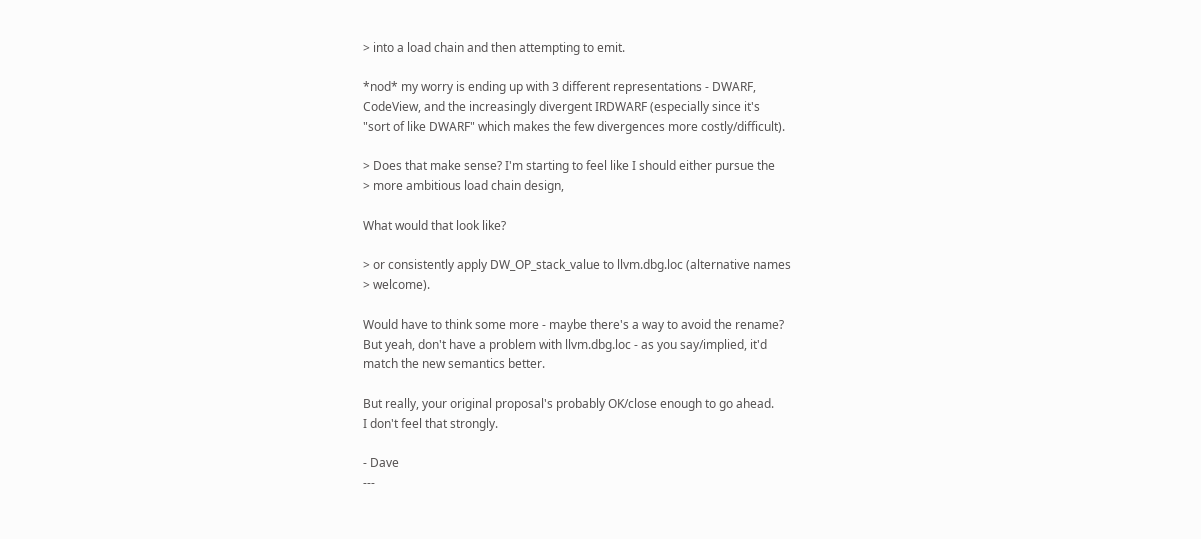> into a load chain and then attempting to emit.

*nod* my worry is ending up with 3 different representations - DWARF,
CodeView, and the increasingly divergent IRDWARF (especially since it's
"sort of like DWARF" which makes the few divergences more costly/difficult).

> Does that make sense? I'm starting to feel like I should either pursue the
> more ambitious load chain design,

What would that look like?

> or consistently apply DW_OP_stack_value to llvm.dbg.loc (alternative names
> welcome).

Would have to think some more - maybe there's a way to avoid the rename?
But yeah, don't have a problem with llvm.dbg.loc - as you say/implied, it'd
match the new semantics better.

But really, your original proposal's probably OK/close enough to go ahead.
I don't feel that strongly.

- Dave
---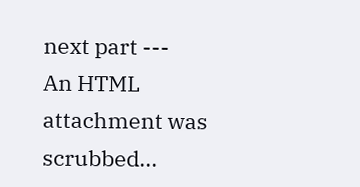next part ---
An HTML attachment was scrubbed...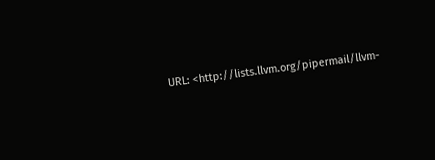URL: <http://lists.llvm.org/pipermail/llvm-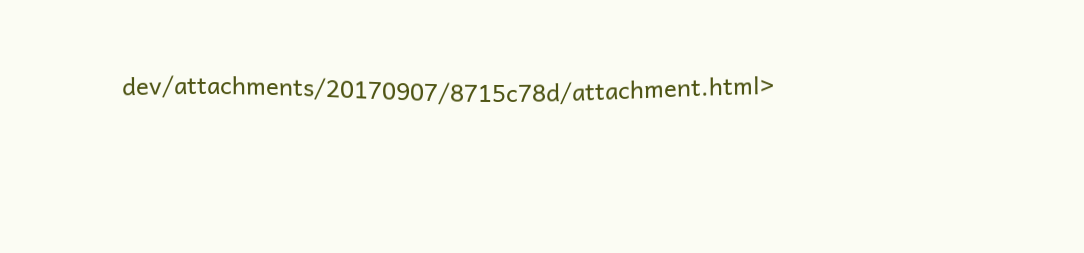dev/attachments/20170907/8715c78d/attachment.html>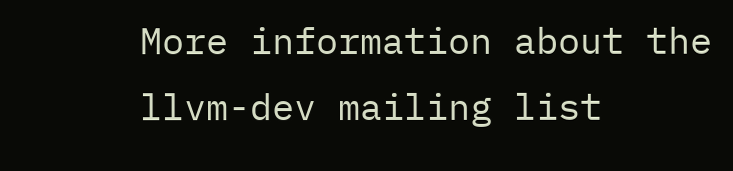More information about the llvm-dev mailing list